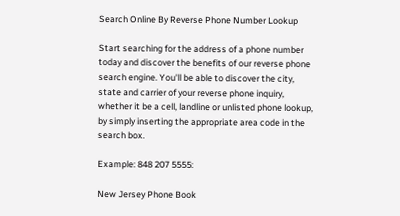Search Online By Reverse Phone Number Lookup

Start searching for the address of a phone number today and discover the benefits of our reverse phone search engine. You'll be able to discover the city, state and carrier of your reverse phone inquiry, whether it be a cell, landline or unlisted phone lookup, by simply inserting the appropriate area code in the search box.

Example: 848 207 5555:

New Jersey Phone Book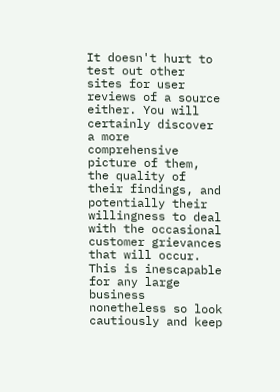It doesn't hurt to test out other sites for user reviews of a source either. You will certainly discover a more comprehensive picture of them, the quality of their findings, and potentially their willingness to deal with the occasional customer grievances that will occur. This is inescapable for any large business nonetheless so look cautiously and keep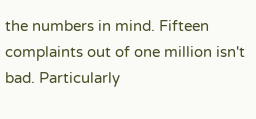the numbers in mind. Fifteen complaints out of one million isn't bad. Particularly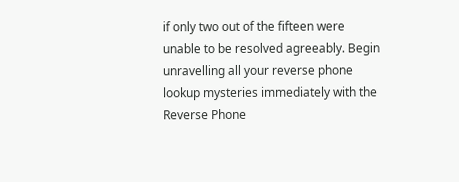if only two out of the fifteen were unable to be resolved agreeably. Begin unravelling all your reverse phone lookup mysteries immediately with the Reverse Phone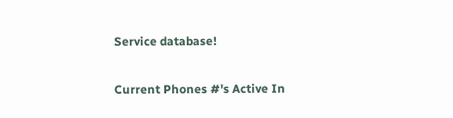Service database!

Current Phones #'s Active In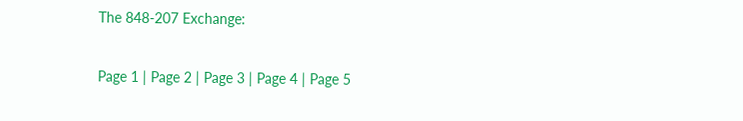The 848-207 Exchange:

Page 1 | Page 2 | Page 3 | Page 4 | Page 5